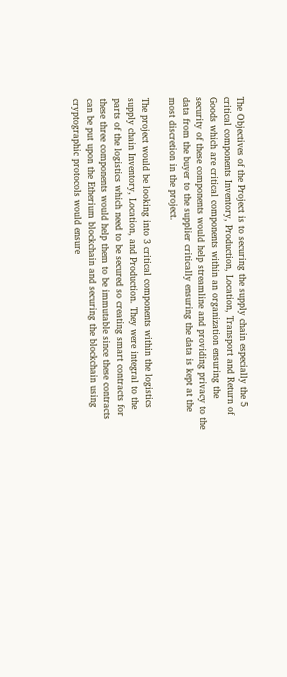The Objectives of the Project is to securing the supply chain especially the 5 critical components Inventory, Production, Location, Transport and Return of Goods which are critical components within an organization ensuring the security of these components would help streamline and providing privacy to the data from the buyer to the supplier critically ensuring the data is kept at the most discretion in the project.

The project would be looking into 3 critical components within the logistics supply chain Inventory, Location, and Production. They were integral to the parts of the logistics which need to be secured so creating smart contracts for these three components would help them to be immutable since these contracts can be put upon the Etherium blockchain and securing the blockchain using cryptographic protocols would ensure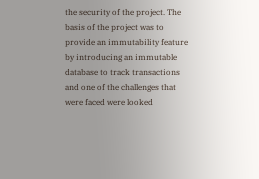the security of the project. The basis of the project was to provide an immutability feature by introducing an immutable database to track transactions and one of the challenges that were faced were looked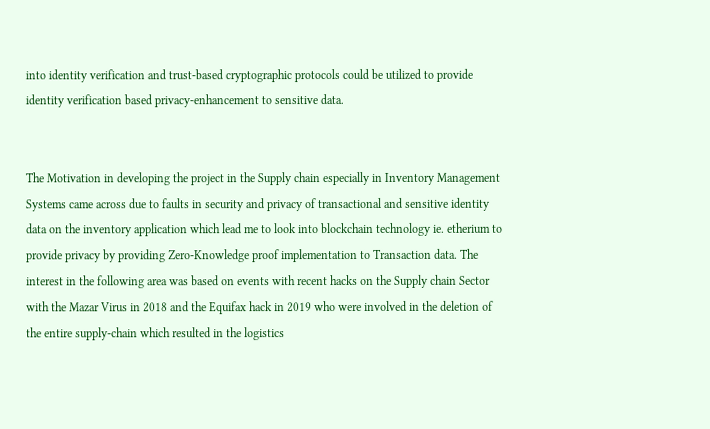into identity verification and trust-based cryptographic protocols could be utilized to provide identity verification based privacy-enhancement to sensitive data.


The Motivation in developing the project in the Supply chain especially in Inventory Management Systems came across due to faults in security and privacy of transactional and sensitive identity data on the inventory application which lead me to look into blockchain technology ie. etherium to provide privacy by providing Zero-Knowledge proof implementation to Transaction data. The interest in the following area was based on events with recent hacks on the Supply chain Sector with the Mazar Virus in 2018 and the Equifax hack in 2019 who were involved in the deletion of the entire supply-chain which resulted in the logistics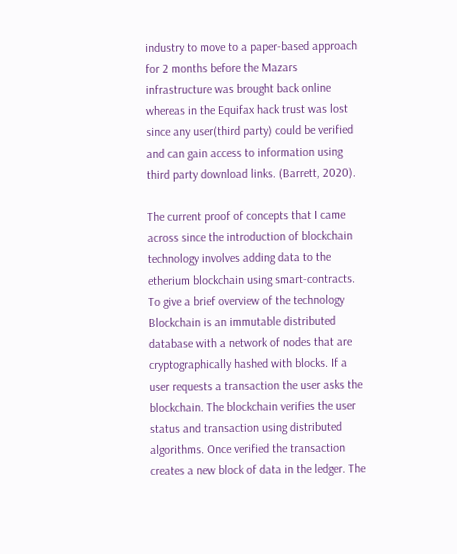industry to move to a paper-based approach for 2 months before the Mazars infrastructure was brought back online whereas in the Equifax hack trust was lost since any user(third party) could be verified and can gain access to information using third party download links. (Barrett, 2020).

The current proof of concepts that I came across since the introduction of blockchain technology involves adding data to the etherium blockchain using smart-contracts. To give a brief overview of the technology Blockchain is an immutable distributed database with a network of nodes that are cryptographically hashed with blocks. If a user requests a transaction the user asks the blockchain. The blockchain verifies the user status and transaction using distributed algorithms. Once verified the transaction creates a new block of data in the ledger. The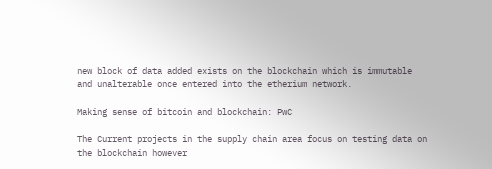new block of data added exists on the blockchain which is immutable and unalterable once entered into the etherium network.

Making sense of bitcoin and blockchain: PwC

The Current projects in the supply chain area focus on testing data on the blockchain however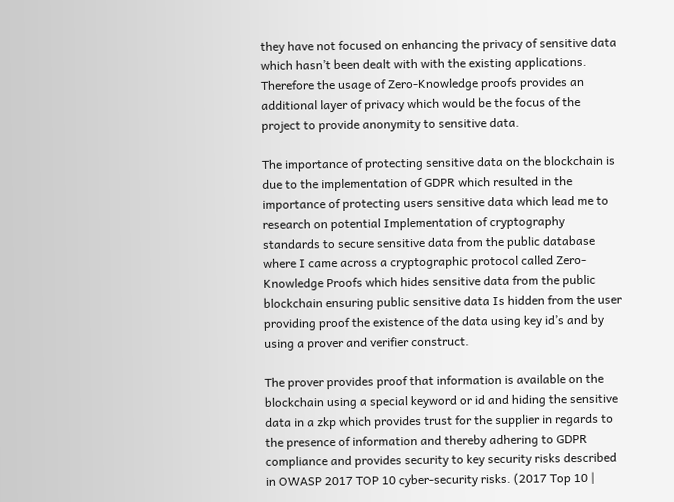they have not focused on enhancing the privacy of sensitive data which hasn’t been dealt with with the existing applications. Therefore the usage of Zero-Knowledge proofs provides an additional layer of privacy which would be the focus of the project to provide anonymity to sensitive data.

The importance of protecting sensitive data on the blockchain is due to the implementation of GDPR which resulted in the importance of protecting users sensitive data which lead me to research on potential Implementation of cryptography standards to secure sensitive data from the public database where I came across a cryptographic protocol called Zero-Knowledge Proofs which hides sensitive data from the public blockchain ensuring public sensitive data Is hidden from the user providing proof the existence of the data using key id’s and by using a prover and verifier construct.

The prover provides proof that information is available on the blockchain using a special keyword or id and hiding the sensitive data in a zkp which provides trust for the supplier in regards to the presence of information and thereby adhering to GDPR compliance and provides security to key security risks described in OWASP 2017 TOP 10 cyber-security risks. (2017 Top 10 |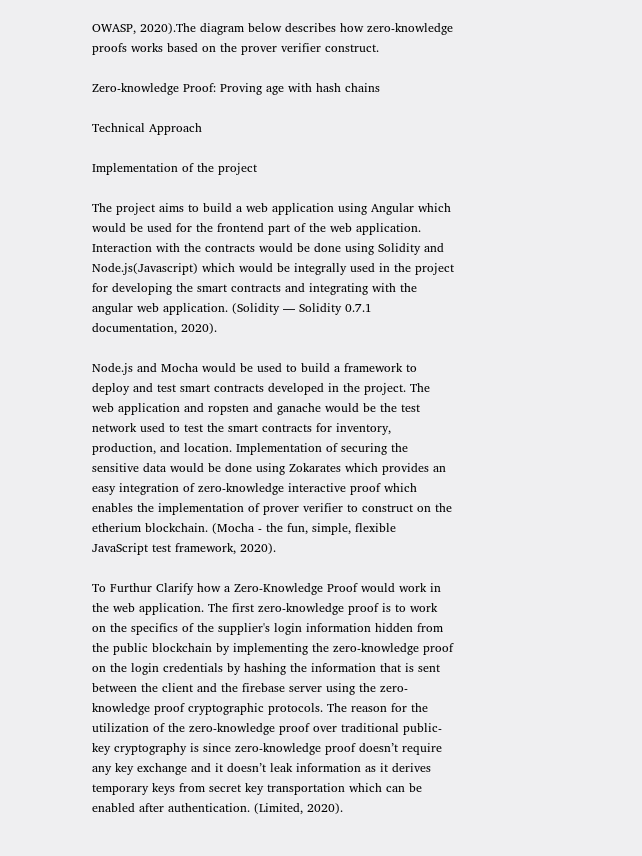OWASP, 2020).The diagram below describes how zero-knowledge proofs works based on the prover verifier construct.

Zero-knowledge Proof: Proving age with hash chains

Technical Approach

Implementation of the project

The project aims to build a web application using Angular which would be used for the frontend part of the web application. Interaction with the contracts would be done using Solidity and Node.js(Javascript) which would be integrally used in the project for developing the smart contracts and integrating with the angular web application. (Solidity — Solidity 0.7.1 documentation, 2020).

Node.js and Mocha would be used to build a framework to deploy and test smart contracts developed in the project. The web application and ropsten and ganache would be the test network used to test the smart contracts for inventory, production, and location. Implementation of securing the sensitive data would be done using Zokarates which provides an easy integration of zero-knowledge interactive proof which enables the implementation of prover verifier to construct on the etherium blockchain. (Mocha - the fun, simple, flexible JavaScript test framework, 2020).

To Furthur Clarify how a Zero-Knowledge Proof would work in the web application. The first zero-knowledge proof is to work on the specifics of the supplier's login information hidden from the public blockchain by implementing the zero-knowledge proof on the login credentials by hashing the information that is sent between the client and the firebase server using the zero-knowledge proof cryptographic protocols. The reason for the utilization of the zero-knowledge proof over traditional public-key cryptography is since zero-knowledge proof doesn’t require any key exchange and it doesn’t leak information as it derives temporary keys from secret key transportation which can be enabled after authentication. (Limited, 2020).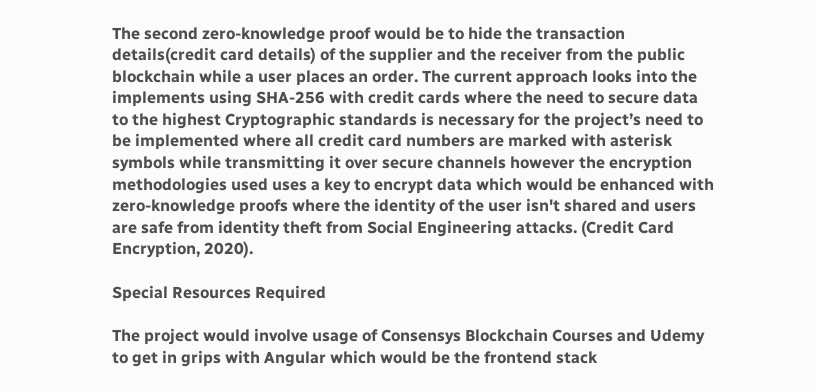The second zero-knowledge proof would be to hide the transaction details(credit card details) of the supplier and the receiver from the public blockchain while a user places an order. The current approach looks into the implements using SHA-256 with credit cards where the need to secure data to the highest Cryptographic standards is necessary for the project’s need to be implemented where all credit card numbers are marked with asterisk symbols while transmitting it over secure channels however the encryption methodologies used uses a key to encrypt data which would be enhanced with zero-knowledge proofs where the identity of the user isn't shared and users are safe from identity theft from Social Engineering attacks. (Credit Card Encryption, 2020).

Special Resources Required

The project would involve usage of Consensys Blockchain Courses and Udemy to get in grips with Angular which would be the frontend stack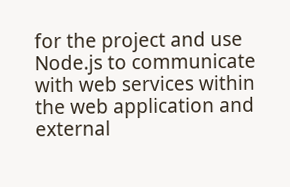for the project and use Node.js to communicate with web services within the web application and external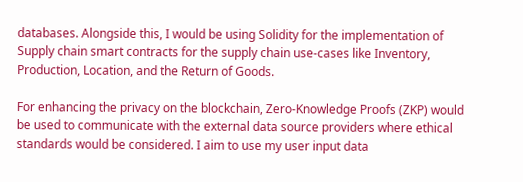databases. Alongside this, I would be using Solidity for the implementation of Supply chain smart contracts for the supply chain use-cases like Inventory, Production, Location, and the Return of Goods.

For enhancing the privacy on the blockchain, Zero-Knowledge Proofs (ZKP) would be used to communicate with the external data source providers where ethical standards would be considered. I aim to use my user input data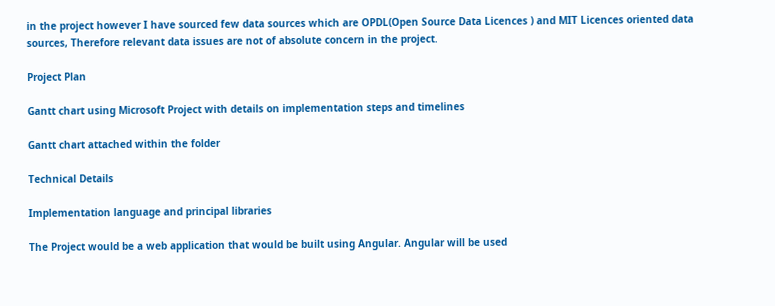in the project however I have sourced few data sources which are OPDL(Open Source Data Licences ) and MIT Licences oriented data sources, Therefore relevant data issues are not of absolute concern in the project.

Project Plan

Gantt chart using Microsoft Project with details on implementation steps and timelines

Gantt chart attached within the folder

Technical Details

Implementation language and principal libraries

The Project would be a web application that would be built using Angular. Angular will be used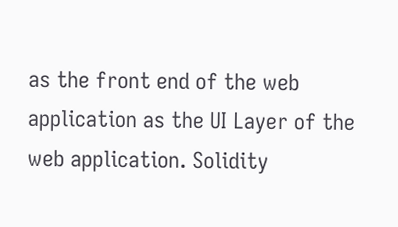as the front end of the web application as the UI Layer of the web application. Solidity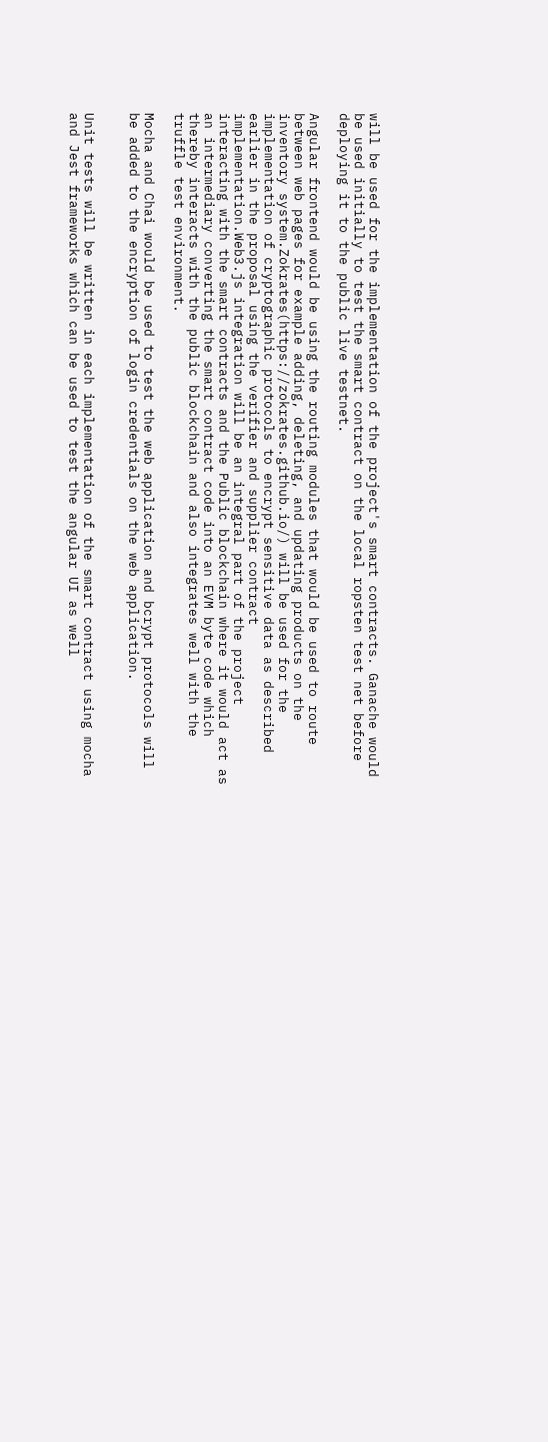will be used for the implementation of the project's smart contracts. Ganache would be used initially to test the smart contract on the local ropsten test net before deploying it to the public live testnet.

Angular frontend would be using the routing modules that would be used to route between web pages for example adding, deleting, and updating products on the inventory system.Zokrates(https://zokrates.github.io/) will be used for the implementation of cryptographic protocols to encrypt sensitive data as described earlier in the proposal using the verifier and supplier contract implementation.Web3.js integration will be an integral part of the project interacting with the smart contracts and the Public blockchain where it would act as an intermediary converting the smart contract code into an EVM byte code which thereby interacts with the public blockchain and also integrates well with the truffle test environment.

Mocha and Chai would be used to test the web application and bcrypt protocols will be added to the encryption of login credentials on the web application.


Unit tests will be written in each implementation of the smart contract using mocha and Jest frameworks which can be used to test the angular UI as well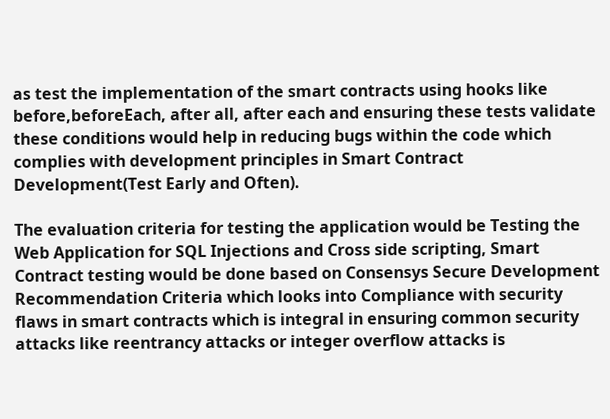as test the implementation of the smart contracts using hooks like before,beforeEach, after all, after each and ensuring these tests validate these conditions would help in reducing bugs within the code which complies with development principles in Smart Contract Development(Test Early and Often).

The evaluation criteria for testing the application would be Testing the Web Application for SQL Injections and Cross side scripting, Smart Contract testing would be done based on Consensys Secure Development Recommendation Criteria which looks into Compliance with security flaws in smart contracts which is integral in ensuring common security attacks like reentrancy attacks or integer overflow attacks is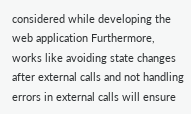considered while developing the web application Furthermore, works like avoiding state changes after external calls and not handling errors in external calls will ensure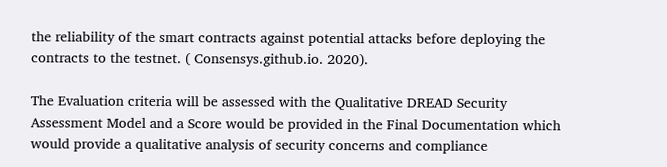the reliability of the smart contracts against potential attacks before deploying the contracts to the testnet. ( Consensys.github.io. 2020).

The Evaluation criteria will be assessed with the Qualitative DREAD Security Assessment Model and a Score would be provided in the Final Documentation which would provide a qualitative analysis of security concerns and compliance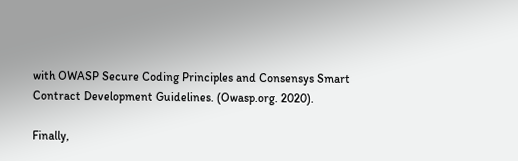with OWASP Secure Coding Principles and Consensys Smart Contract Development Guidelines. (Owasp.org. 2020).

Finally,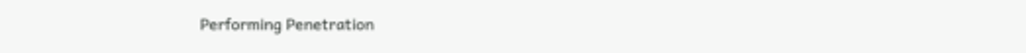Performing Penetration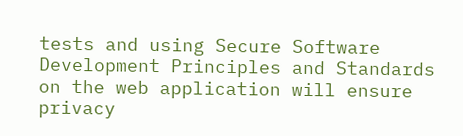tests and using Secure Software Development Principles and Standards on the web application will ensure privacy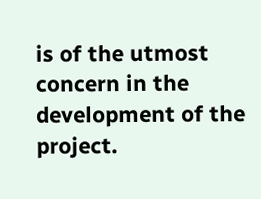is of the utmost concern in the development of the project.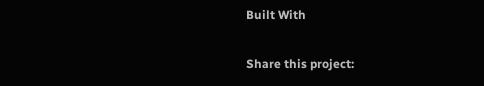Built With

Share this project: